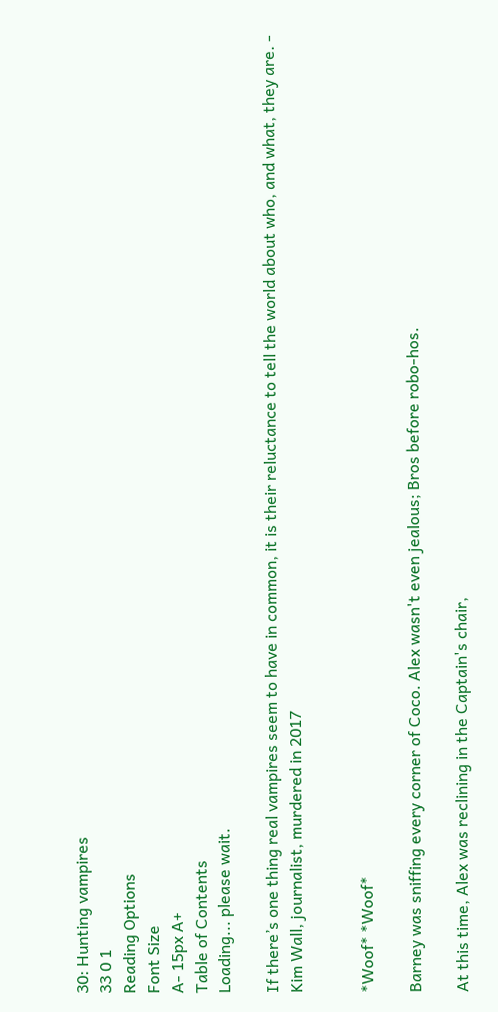30: Hunting vampires
33 0 1
Reading Options
Font Size
A- 15px A+
Table of Contents
Loading... please wait.

If there’s one thing real vampires seem to have in common, it is their reluctance to tell the world about who, and what, they are. -  Kim Wall, journalist, murdered in 2017


*Woof* *Woof*

Barney was sniffing every corner of Coco. Alex wasn't even jealous; Bros before robo-hos.

At this time, Alex was reclining in the Captain's chair,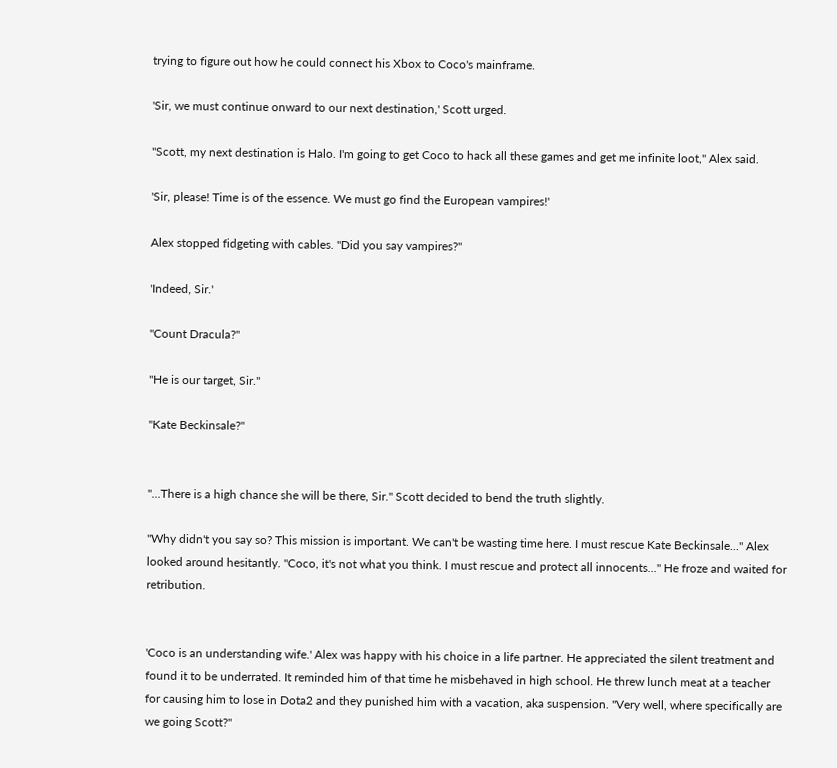trying to figure out how he could connect his Xbox to Coco's mainframe.

'Sir, we must continue onward to our next destination,' Scott urged.

"Scott, my next destination is Halo. I'm going to get Coco to hack all these games and get me infinite loot," Alex said.

'Sir, please! Time is of the essence. We must go find the European vampires!'

Alex stopped fidgeting with cables. "Did you say vampires?"

'Indeed, Sir.'

"Count Dracula?"

"He is our target, Sir."

"Kate Beckinsale?"


"...There is a high chance she will be there, Sir." Scott decided to bend the truth slightly.

"Why didn't you say so? This mission is important. We can't be wasting time here. I must rescue Kate Beckinsale..." Alex looked around hesitantly. "Coco, it's not what you think. I must rescue and protect all innocents..." He froze and waited for retribution.


'Coco is an understanding wife.' Alex was happy with his choice in a life partner. He appreciated the silent treatment and found it to be underrated. It reminded him of that time he misbehaved in high school. He threw lunch meat at a teacher for causing him to lose in Dota2 and they punished him with a vacation, aka suspension. "Very well, where specifically are we going Scott?"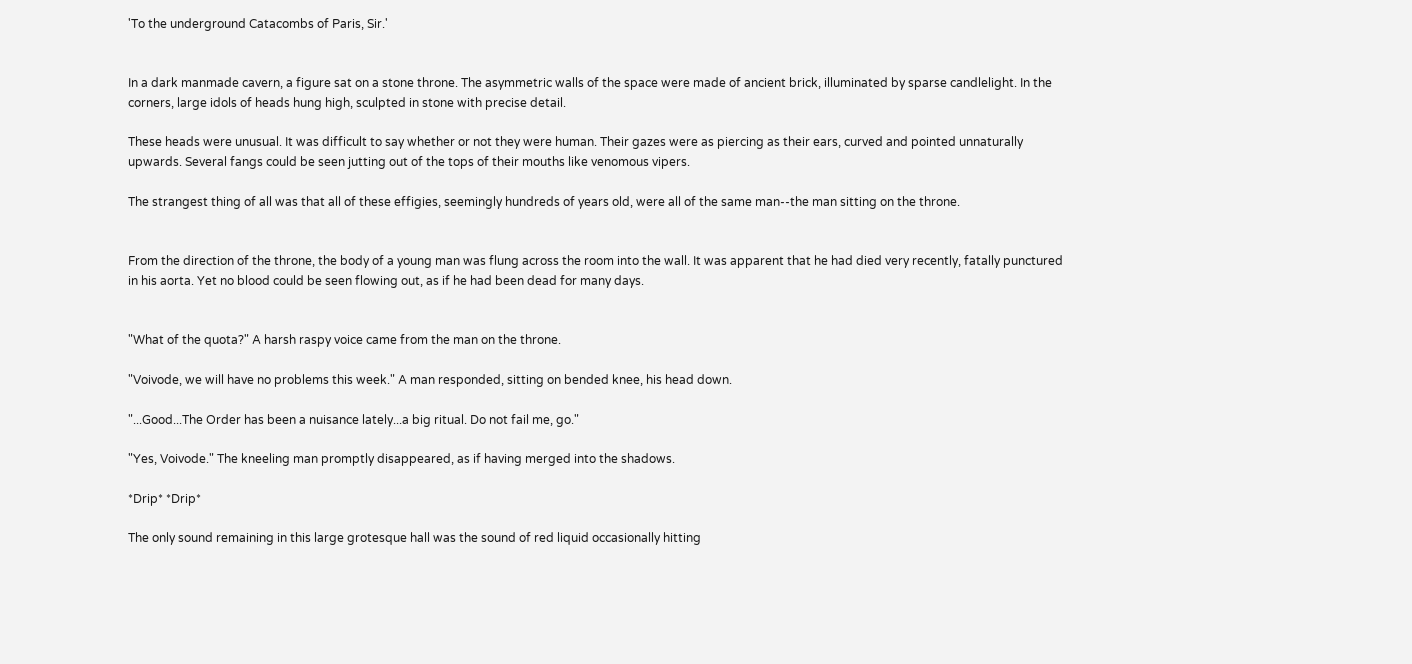'To the underground Catacombs of Paris, Sir.'


In a dark manmade cavern, a figure sat on a stone throne. The asymmetric walls of the space were made of ancient brick, illuminated by sparse candlelight. In the corners, large idols of heads hung high, sculpted in stone with precise detail.

These heads were unusual. It was difficult to say whether or not they were human. Their gazes were as piercing as their ears, curved and pointed unnaturally upwards. Several fangs could be seen jutting out of the tops of their mouths like venomous vipers.

The strangest thing of all was that all of these effigies, seemingly hundreds of years old, were all of the same man--the man sitting on the throne.


From the direction of the throne, the body of a young man was flung across the room into the wall. It was apparent that he had died very recently, fatally punctured in his aorta. Yet no blood could be seen flowing out, as if he had been dead for many days.


"What of the quota?" A harsh raspy voice came from the man on the throne.

"Voivode, we will have no problems this week." A man responded, sitting on bended knee, his head down.

"...Good...The Order has been a nuisance lately...a big ritual. Do not fail me, go."

"Yes, Voivode." The kneeling man promptly disappeared, as if having merged into the shadows.

*Drip* *Drip*

The only sound remaining in this large grotesque hall was the sound of red liquid occasionally hitting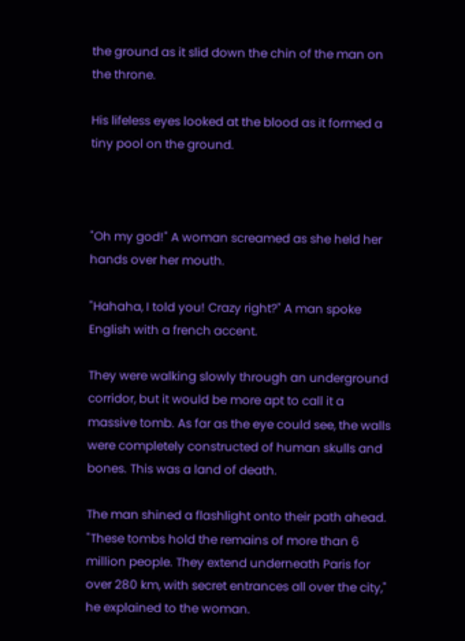the ground as it slid down the chin of the man on the throne.

His lifeless eyes looked at the blood as it formed a tiny pool on the ground.



"Oh my god!" A woman screamed as she held her hands over her mouth.

"Hahaha, I told you! Crazy right?" A man spoke English with a french accent.

They were walking slowly through an underground corridor, but it would be more apt to call it a massive tomb. As far as the eye could see, the walls were completely constructed of human skulls and bones. This was a land of death.

The man shined a flashlight onto their path ahead. "These tombs hold the remains of more than 6 million people. They extend underneath Paris for over 280 km, with secret entrances all over the city," he explained to the woman.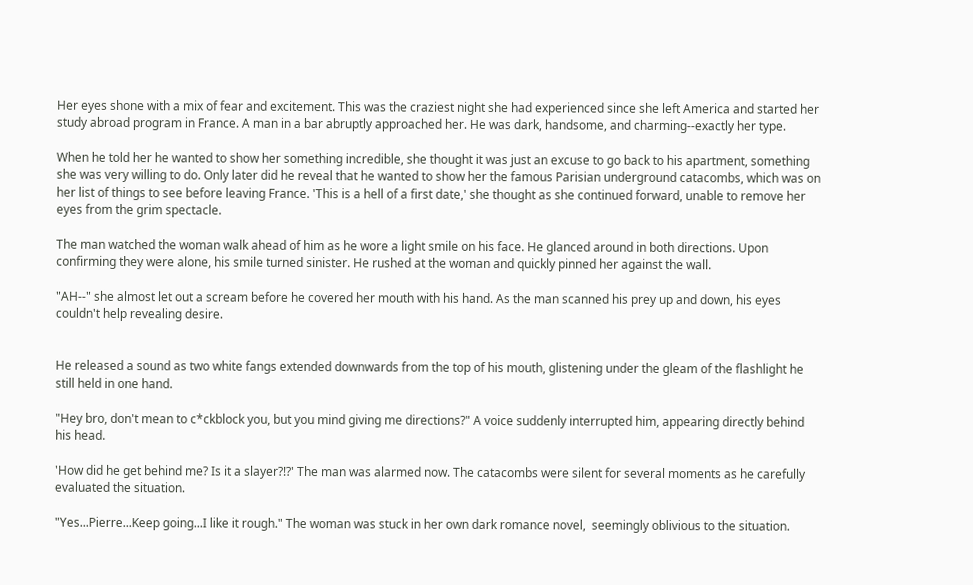Her eyes shone with a mix of fear and excitement. This was the craziest night she had experienced since she left America and started her study abroad program in France. A man in a bar abruptly approached her. He was dark, handsome, and charming--exactly her type.

When he told her he wanted to show her something incredible, she thought it was just an excuse to go back to his apartment, something she was very willing to do. Only later did he reveal that he wanted to show her the famous Parisian underground catacombs, which was on her list of things to see before leaving France. 'This is a hell of a first date,' she thought as she continued forward, unable to remove her eyes from the grim spectacle.

The man watched the woman walk ahead of him as he wore a light smile on his face. He glanced around in both directions. Upon confirming they were alone, his smile turned sinister. He rushed at the woman and quickly pinned her against the wall.

"AH--" she almost let out a scream before he covered her mouth with his hand. As the man scanned his prey up and down, his eyes couldn't help revealing desire.


He released a sound as two white fangs extended downwards from the top of his mouth, glistening under the gleam of the flashlight he still held in one hand.

"Hey bro, don't mean to c*ckblock you, but you mind giving me directions?" A voice suddenly interrupted him, appearing directly behind his head.

'How did he get behind me? Is it a slayer?!?' The man was alarmed now. The catacombs were silent for several moments as he carefully evaluated the situation.

"Yes...Pierre...Keep going...I like it rough." The woman was stuck in her own dark romance novel,  seemingly oblivious to the situation.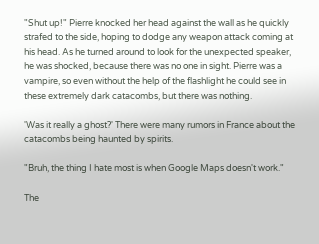"Shut up!" Pierre knocked her head against the wall as he quickly strafed to the side, hoping to dodge any weapon attack coming at his head. As he turned around to look for the unexpected speaker, he was shocked, because there was no one in sight. Pierre was a vampire, so even without the help of the flashlight he could see in these extremely dark catacombs, but there was nothing.

'Was it really a ghost?' There were many rumors in France about the catacombs being haunted by spirits.

"Bruh, the thing I hate most is when Google Maps doesn't work."

The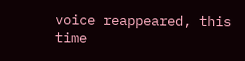voice reappeared, this time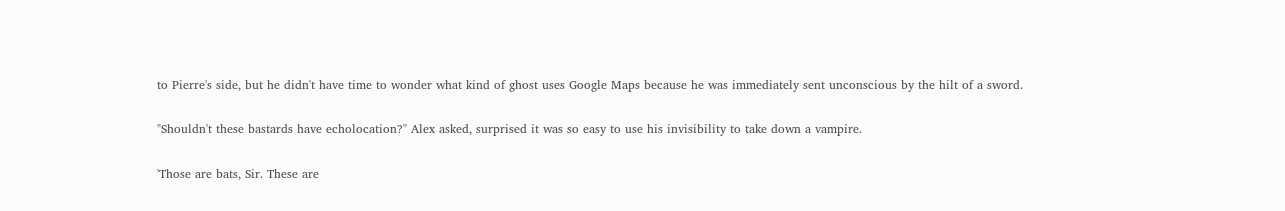to Pierre's side, but he didn't have time to wonder what kind of ghost uses Google Maps because he was immediately sent unconscious by the hilt of a sword.

"Shouldn't these bastards have echolocation?" Alex asked, surprised it was so easy to use his invisibility to take down a vampire.

'Those are bats, Sir. These are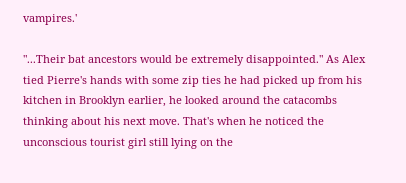vampires.'

"...Their bat ancestors would be extremely disappointed." As Alex tied Pierre's hands with some zip ties he had picked up from his kitchen in Brooklyn earlier, he looked around the catacombs thinking about his next move. That's when he noticed the unconscious tourist girl still lying on the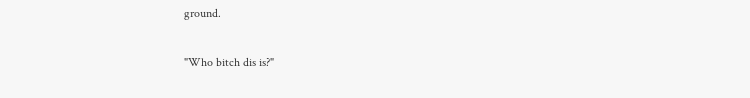ground.

"Who bitch dis is?"